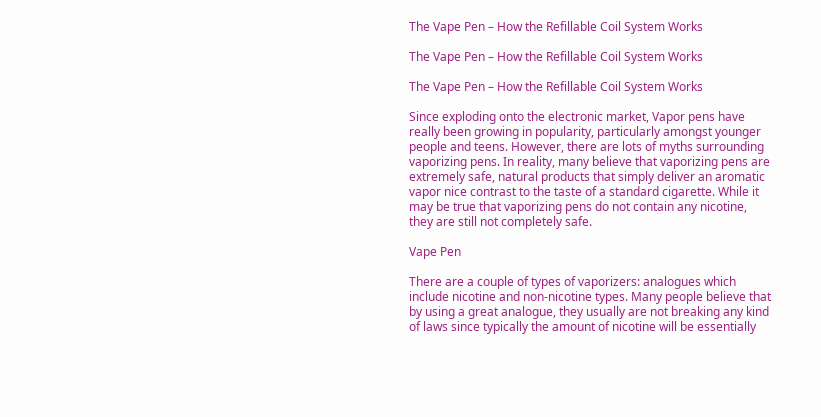The Vape Pen – How the Refillable Coil System Works

The Vape Pen – How the Refillable Coil System Works

The Vape Pen – How the Refillable Coil System Works

Since exploding onto the electronic market, Vapor pens have really been growing in popularity, particularly amongst younger people and teens. However, there are lots of myths surrounding vaporizing pens. In reality, many believe that vaporizing pens are extremely safe, natural products that simply deliver an aromatic vapor nice contrast to the taste of a standard cigarette. While it may be true that vaporizing pens do not contain any nicotine, they are still not completely safe.

Vape Pen

There are a couple of types of vaporizers: analogues which include nicotine and non-nicotine types. Many people believe that by using a great analogue, they usually are not breaking any kind of laws since typically the amount of nicotine will be essentially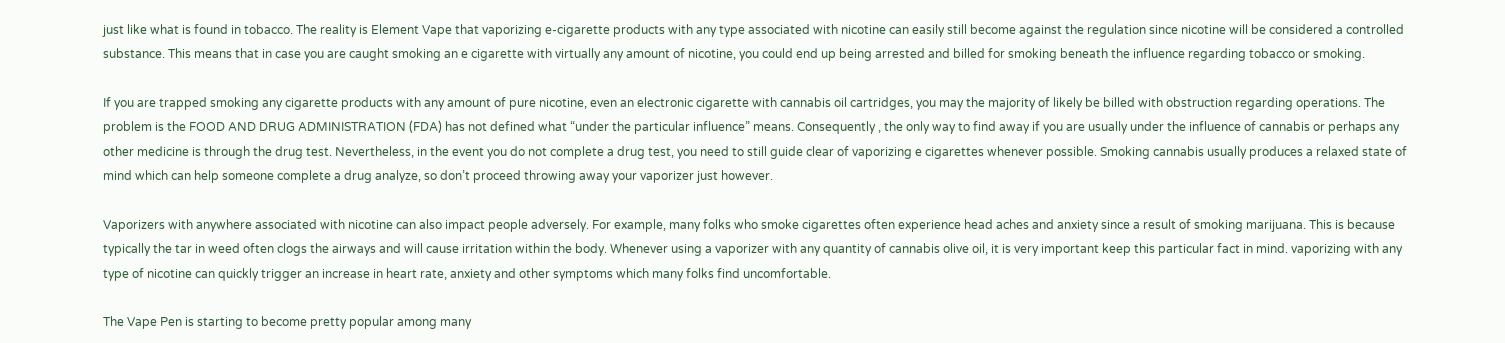just like what is found in tobacco. The reality is Element Vape that vaporizing e-cigarette products with any type associated with nicotine can easily still become against the regulation since nicotine will be considered a controlled substance. This means that in case you are caught smoking an e cigarette with virtually any amount of nicotine, you could end up being arrested and billed for smoking beneath the influence regarding tobacco or smoking.

If you are trapped smoking any cigarette products with any amount of pure nicotine, even an electronic cigarette with cannabis oil cartridges, you may the majority of likely be billed with obstruction regarding operations. The problem is the FOOD AND DRUG ADMINISTRATION (FDA) has not defined what “under the particular influence” means. Consequently , the only way to find away if you are usually under the influence of cannabis or perhaps any other medicine is through the drug test. Nevertheless, in the event you do not complete a drug test, you need to still guide clear of vaporizing e cigarettes whenever possible. Smoking cannabis usually produces a relaxed state of mind which can help someone complete a drug analyze, so don’t proceed throwing away your vaporizer just however.

Vaporizers with anywhere associated with nicotine can also impact people adversely. For example, many folks who smoke cigarettes often experience head aches and anxiety since a result of smoking marijuana. This is because typically the tar in weed often clogs the airways and will cause irritation within the body. Whenever using a vaporizer with any quantity of cannabis olive oil, it is very important keep this particular fact in mind. vaporizing with any type of nicotine can quickly trigger an increase in heart rate, anxiety and other symptoms which many folks find uncomfortable.

The Vape Pen is starting to become pretty popular among many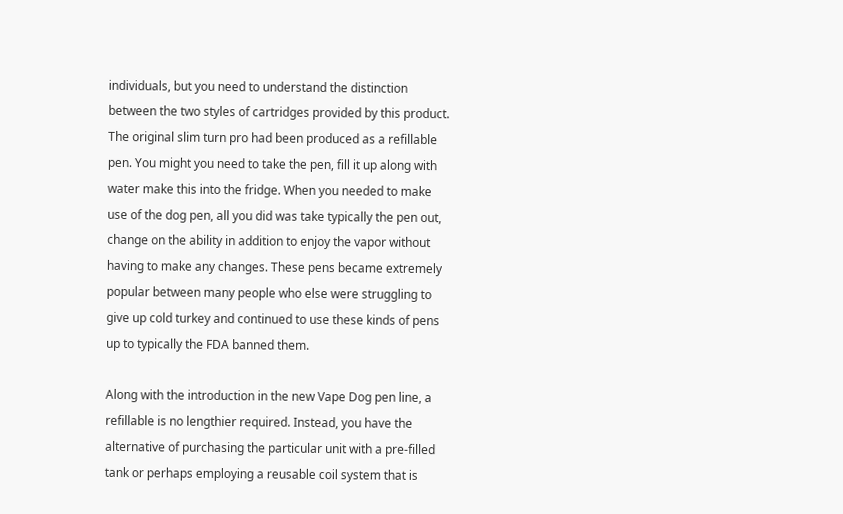individuals, but you need to understand the distinction between the two styles of cartridges provided by this product. The original slim turn pro had been produced as a refillable pen. You might you need to take the pen, fill it up along with water make this into the fridge. When you needed to make use of the dog pen, all you did was take typically the pen out, change on the ability in addition to enjoy the vapor without having to make any changes. These pens became extremely popular between many people who else were struggling to give up cold turkey and continued to use these kinds of pens up to typically the FDA banned them.

Along with the introduction in the new Vape Dog pen line, a refillable is no lengthier required. Instead, you have the alternative of purchasing the particular unit with a pre-filled tank or perhaps employing a reusable coil system that is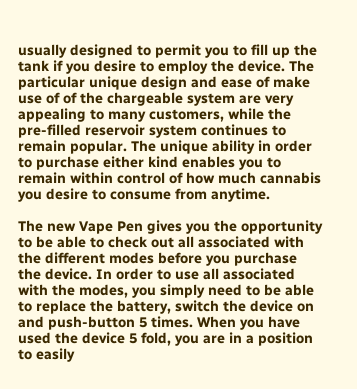usually designed to permit you to fill up the tank if you desire to employ the device. The particular unique design and ease of make use of of the chargeable system are very appealing to many customers, while the pre-filled reservoir system continues to remain popular. The unique ability in order to purchase either kind enables you to remain within control of how much cannabis you desire to consume from anytime.

The new Vape Pen gives you the opportunity to be able to check out all associated with the different modes before you purchase the device. In order to use all associated with the modes, you simply need to be able to replace the battery, switch the device on and push-button 5 times. When you have used the device 5 fold, you are in a position to easily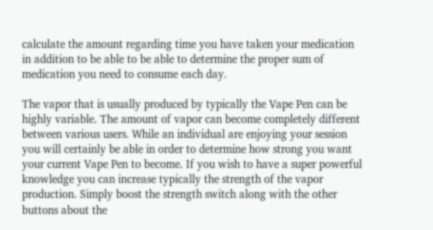calculate the amount regarding time you have taken your medication in addition to be able to be able to determine the proper sum of medication you need to consume each day.

The vapor that is usually produced by typically the Vape Pen can be highly variable. The amount of vapor can become completely different between various users. While an individual are enjoying your session you will certainly be able in order to determine how strong you want your current Vape Pen to become. If you wish to have a super powerful knowledge you can increase typically the strength of the vapor production. Simply boost the strength switch along with the other buttons about the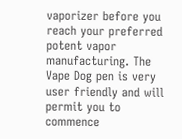vaporizer before you reach your preferred potent vapor manufacturing. The Vape Dog pen is very user friendly and will permit you to commence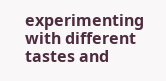experimenting with different tastes and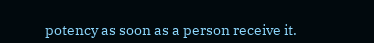potency as soon as a person receive it.